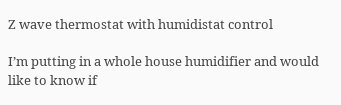Z wave thermostat with humidistat control

I’m putting in a whole house humidifier and would like to know if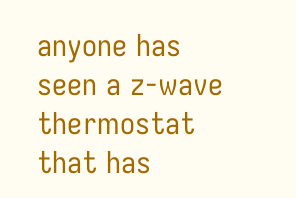anyone has seen a z-wave thermostat that has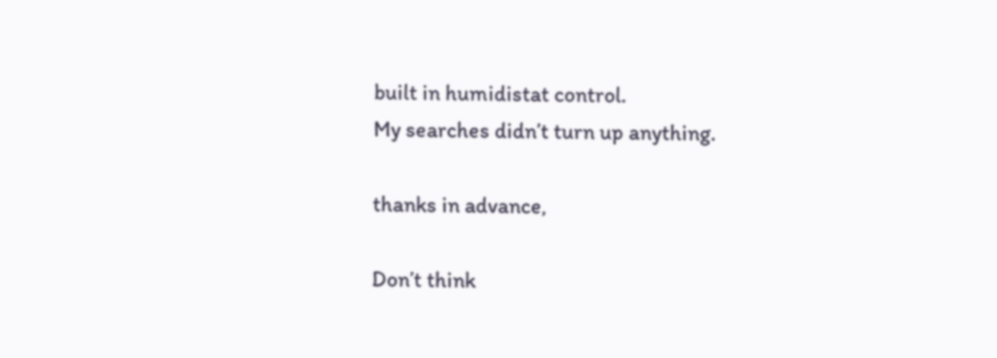built in humidistat control.
My searches didn’t turn up anything.

thanks in advance,

Don’t think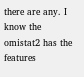there are any. I know the omistat2 has the features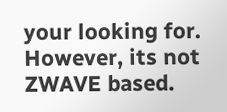your looking for. However, its not ZWAVE based.